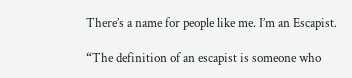There’s a name for people like me. I’m an Escapist.

“The definition of an escapist is someone who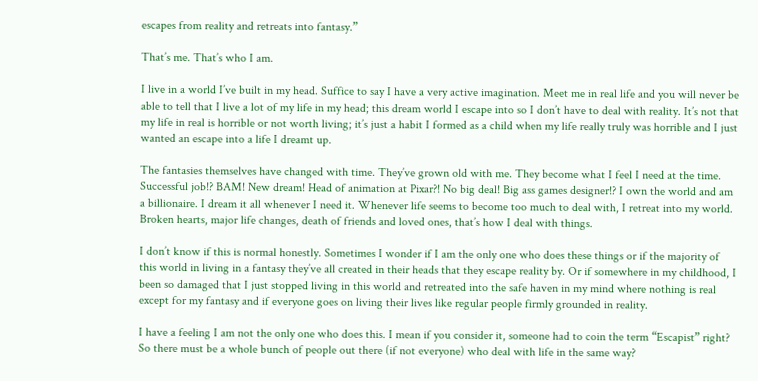escapes from reality and retreats into fantasy.”

That’s me. That’s who I am.

I live in a world I’ve built in my head. Suffice to say I have a very active imagination. Meet me in real life and you will never be able to tell that I live a lot of my life in my head; this dream world I escape into so I don’t have to deal with reality. It’s not that my life in real is horrible or not worth living; it’s just a habit I formed as a child when my life really truly was horrible and I just wanted an escape into a life I dreamt up.

The fantasies themselves have changed with time. They’ve grown old with me. They become what I feel I need at the time. Successful job!? BAM! New dream! Head of animation at Pixar?! No big deal! Big ass games designer!? I own the world and am a billionaire. I dream it all whenever I need it. Whenever life seems to become too much to deal with, I retreat into my world. Broken hearts, major life changes, death of friends and loved ones, that’s how I deal with things.

I don’t know if this is normal honestly. Sometimes I wonder if I am the only one who does these things or if the majority of this world in living in a fantasy they’ve all created in their heads that they escape reality by. Or if somewhere in my childhood, I been so damaged that I just stopped living in this world and retreated into the safe haven in my mind where nothing is real except for my fantasy and if everyone goes on living their lives like regular people firmly grounded in reality.

I have a feeling I am not the only one who does this. I mean if you consider it, someone had to coin the term “Escapist” right? So there must be a whole bunch of people out there (if not everyone) who deal with life in the same way?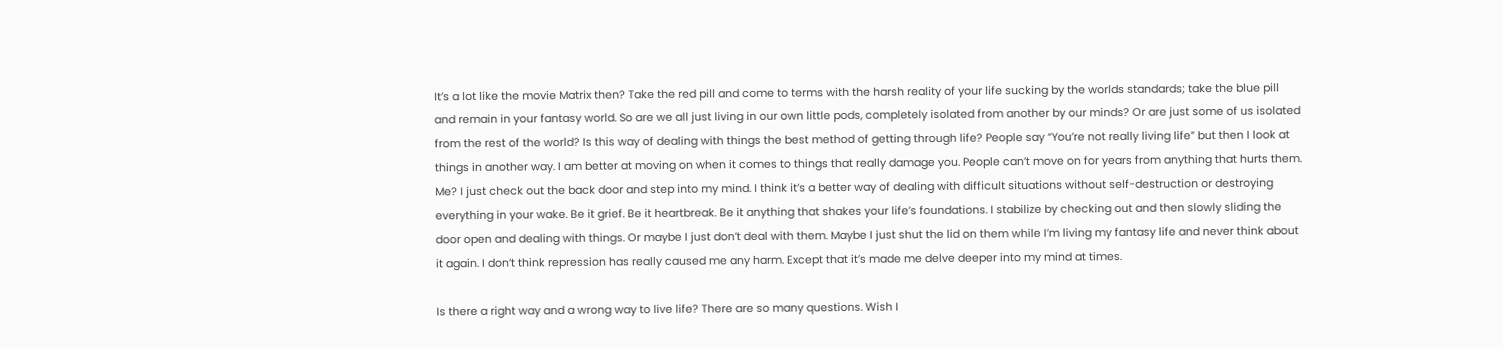It’s a lot like the movie Matrix then? Take the red pill and come to terms with the harsh reality of your life sucking by the worlds standards; take the blue pill and remain in your fantasy world. So are we all just living in our own little pods, completely isolated from another by our minds? Or are just some of us isolated from the rest of the world? Is this way of dealing with things the best method of getting through life? People say “You’re not really living life” but then I look at things in another way. I am better at moving on when it comes to things that really damage you. People can’t move on for years from anything that hurts them. Me? I just check out the back door and step into my mind. I think it’s a better way of dealing with difficult situations without self-destruction or destroying everything in your wake. Be it grief. Be it heartbreak. Be it anything that shakes your life’s foundations. I stabilize by checking out and then slowly sliding the door open and dealing with things. Or maybe I just don’t deal with them. Maybe I just shut the lid on them while I’m living my fantasy life and never think about it again. I don’t think repression has really caused me any harm. Except that it’s made me delve deeper into my mind at times.

Is there a right way and a wrong way to live life? There are so many questions. Wish I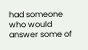had someone who would answer some of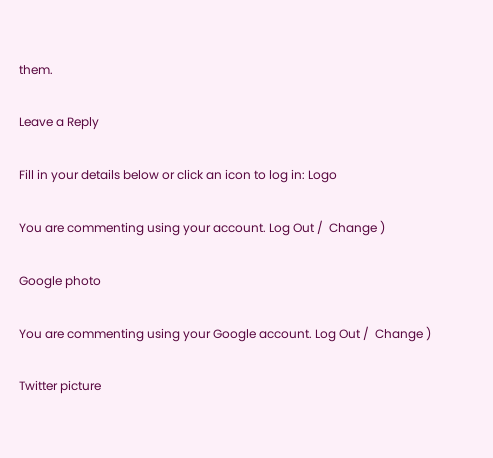them.

Leave a Reply

Fill in your details below or click an icon to log in: Logo

You are commenting using your account. Log Out /  Change )

Google photo

You are commenting using your Google account. Log Out /  Change )

Twitter picture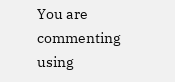You are commenting using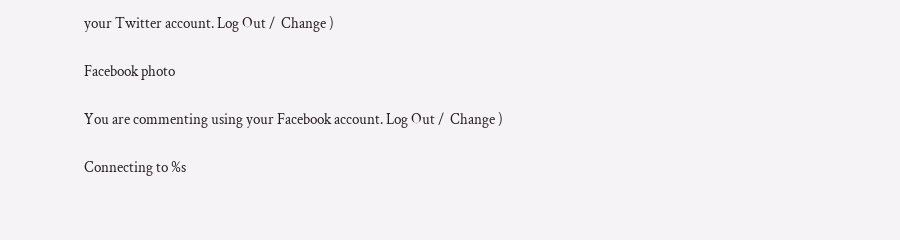your Twitter account. Log Out /  Change )

Facebook photo

You are commenting using your Facebook account. Log Out /  Change )

Connecting to %s